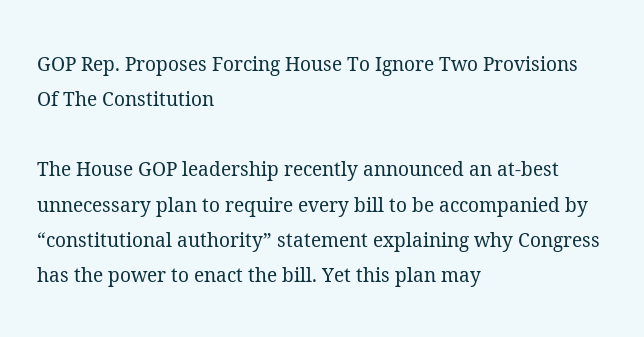GOP Rep. Proposes Forcing House To Ignore Two Provisions Of The Constitution

The House GOP leadership recently announced an at-best unnecessary plan to require every bill to be accompanied by “constitutional authority” statement explaining why Congress has the power to enact the bill. Yet this plan may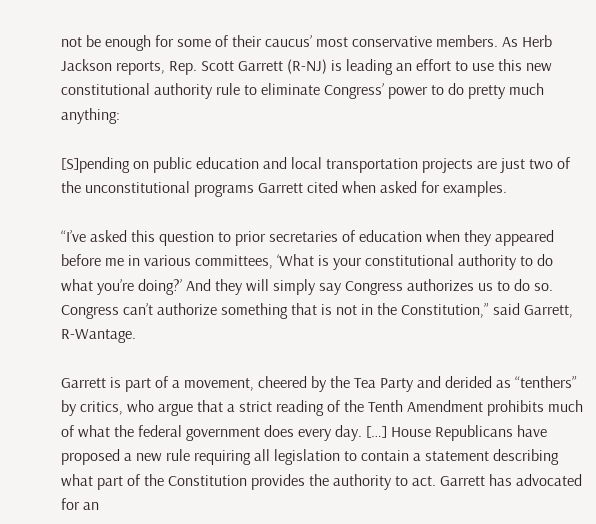not be enough for some of their caucus’ most conservative members. As Herb Jackson reports, Rep. Scott Garrett (R-NJ) is leading an effort to use this new constitutional authority rule to eliminate Congress’ power to do pretty much anything:

[S]pending on public education and local transportation projects are just two of the unconstitutional programs Garrett cited when asked for examples.

“I’ve asked this question to prior secretaries of education when they appeared before me in various committees, ‘What is your constitutional authority to do what you’re doing?’ And they will simply say Congress authorizes us to do so. Congress can’t authorize something that is not in the Constitution,” said Garrett, R-Wantage.

Garrett is part of a movement, cheered by the Tea Party and derided as “tenthers” by critics, who argue that a strict reading of the Tenth Amendment prohibits much of what the federal government does every day. […] House Republicans have proposed a new rule requiring all legislation to contain a statement describing what part of the Constitution provides the authority to act. Garrett has advocated for an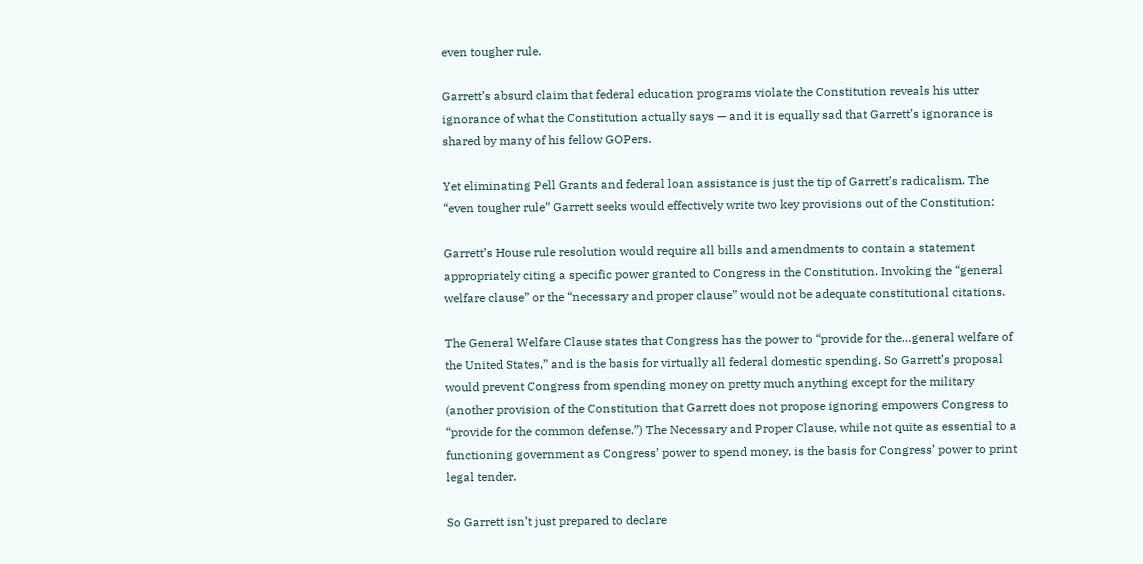even tougher rule.

Garrett’s absurd claim that federal education programs violate the Constitution reveals his utter ignorance of what the Constitution actually says — and it is equally sad that Garrett’s ignorance is shared by many of his fellow GOPers.

Yet eliminating Pell Grants and federal loan assistance is just the tip of Garrett’s radicalism. The “even tougher rule” Garrett seeks would effectively write two key provisions out of the Constitution:

Garrett’s House rule resolution would require all bills and amendments to contain a statement appropriately citing a specific power granted to Congress in the Constitution. Invoking the “general welfare clause” or the “necessary and proper clause” would not be adequate constitutional citations.

The General Welfare Clause states that Congress has the power to “provide for the…general welfare of the United States,” and is the basis for virtually all federal domestic spending. So Garrett’s proposal would prevent Congress from spending money on pretty much anything except for the military (another provision of the Constitution that Garrett does not propose ignoring empowers Congress to “provide for the common defense.”) The Necessary and Proper Clause, while not quite as essential to a functioning government as Congress’ power to spend money, is the basis for Congress’ power to print legal tender.

So Garrett isn’t just prepared to declare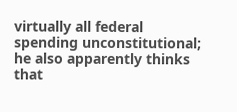virtually all federal spending unconstitutional; he also apparently thinks that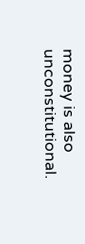money is also unconstitutional.